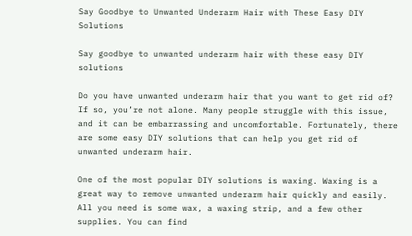Say Goodbye to Unwanted Underarm Hair with These Easy DIY Solutions

Say goodbye to unwanted underarm hair with these easy DIY solutions

Do you have unwanted underarm hair that you want to get rid of? If so, you’re not alone. Many people struggle with this issue, and it can be embarrassing and uncomfortable. Fortunately, there are some easy DIY solutions that can help you get rid of unwanted underarm hair.

One of the most popular DIY solutions is waxing. Waxing is a great way to remove unwanted underarm hair quickly and easily. All you need is some wax, a waxing strip, and a few other supplies. You can find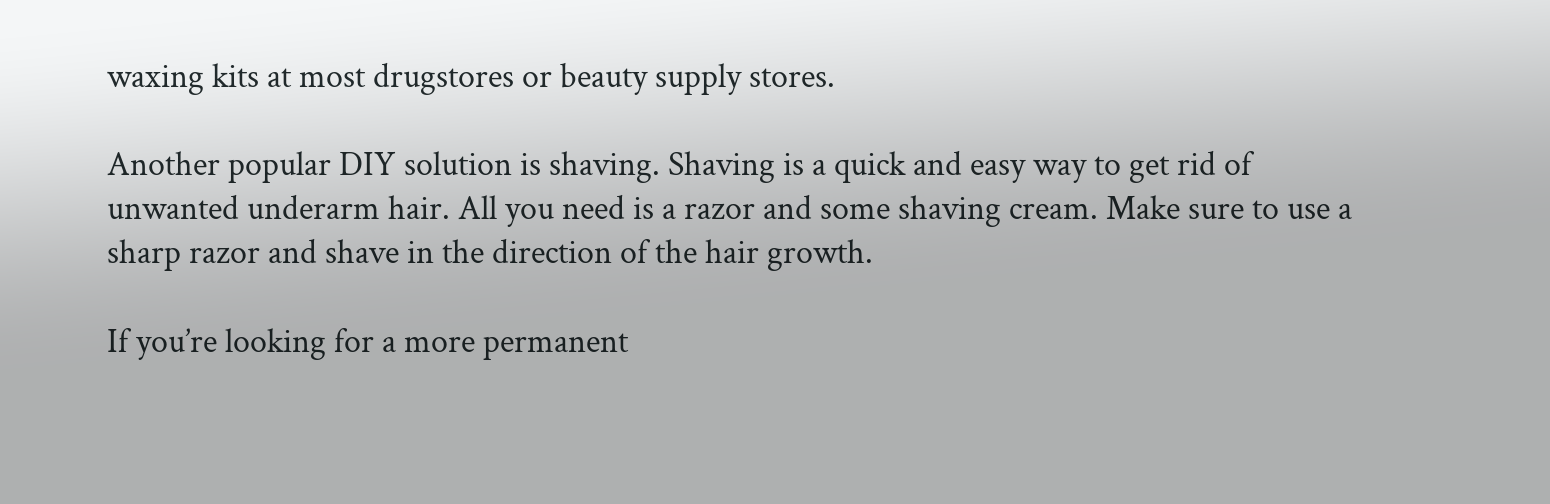waxing kits at most drugstores or beauty supply stores.

Another popular DIY solution is shaving. Shaving is a quick and easy way to get rid of unwanted underarm hair. All you need is a razor and some shaving cream. Make sure to use a sharp razor and shave in the direction of the hair growth.

If you’re looking for a more permanent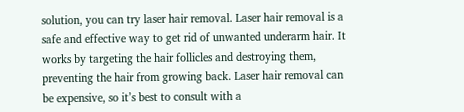solution, you can try laser hair removal. Laser hair removal is a safe and effective way to get rid of unwanted underarm hair. It works by targeting the hair follicles and destroying them, preventing the hair from growing back. Laser hair removal can be expensive, so it’s best to consult with a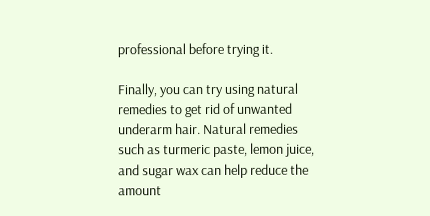professional before trying it.

Finally, you can try using natural remedies to get rid of unwanted underarm hair. Natural remedies such as turmeric paste, lemon juice, and sugar wax can help reduce the amount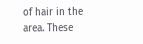of hair in the area. These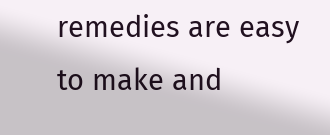remedies are easy to make and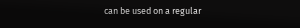can be used on a regular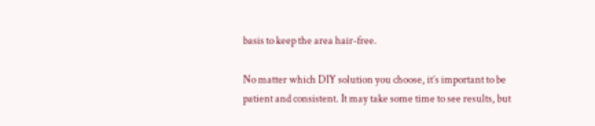basis to keep the area hair-free.

No matter which DIY solution you choose, it’s important to be patient and consistent. It may take some time to see results, but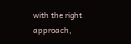with the right approach,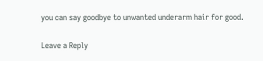you can say goodbye to unwanted underarm hair for good.

Leave a Reply